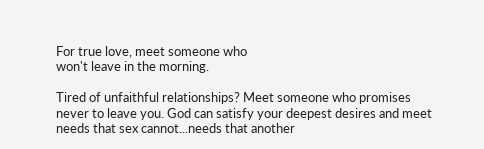For true love, meet someone who
won't leave in the morning.

Tired of unfaithful relationships? Meet someone who promises never to leave you. God can satisfy your deepest desires and meet needs that sex cannot...needs that another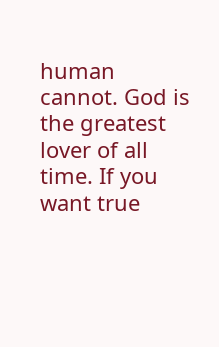human cannot. God is the greatest lover of all time. If you want true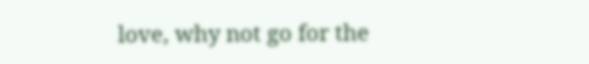love, why not go for the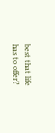best that life has to offer?